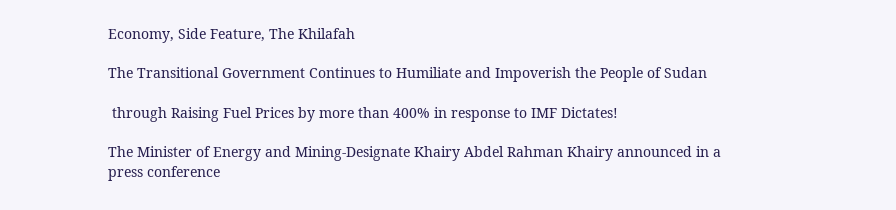Economy, Side Feature, The Khilafah

The Transitional Government Continues to Humiliate and Impoverish the People of Sudan

 through Raising Fuel Prices by more than 400% in response to IMF Dictates!

The Minister of Energy and Mining-Designate Khairy Abdel Rahman Khairy announced in a press conference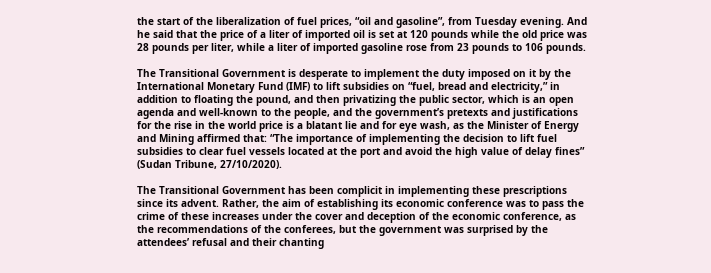the start of the liberalization of fuel prices, “oil and gasoline”, from Tuesday evening. And he said that the price of a liter of imported oil is set at 120 pounds while the old price was 28 pounds per liter, while a liter of imported gasoline rose from 23 pounds to 106 pounds.

The Transitional Government is desperate to implement the duty imposed on it by the International Monetary Fund (IMF) to lift subsidies on “fuel, bread and electricity,” in addition to floating the pound, and then privatizing the public sector, which is an open agenda and well-known to the people, and the government’s pretexts and justifications for the rise in the world price is a blatant lie and for eye wash, as the Minister of Energy and Mining affirmed that: “The importance of implementing the decision to lift fuel subsidies to clear fuel vessels located at the port and avoid the high value of delay fines” (Sudan Tribune, 27/10/2020).

The Transitional Government has been complicit in implementing these prescriptions since its advent. Rather, the aim of establishing its economic conference was to pass the crime of these increases under the cover and deception of the economic conference, as the recommendations of the conferees, but the government was surprised by the attendees’ refusal and their chanting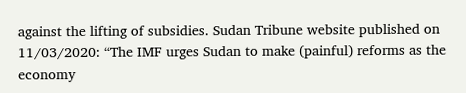against the lifting of subsidies. Sudan Tribune website published on 11/03/2020: “The IMF urges Sudan to make (painful) reforms as the economy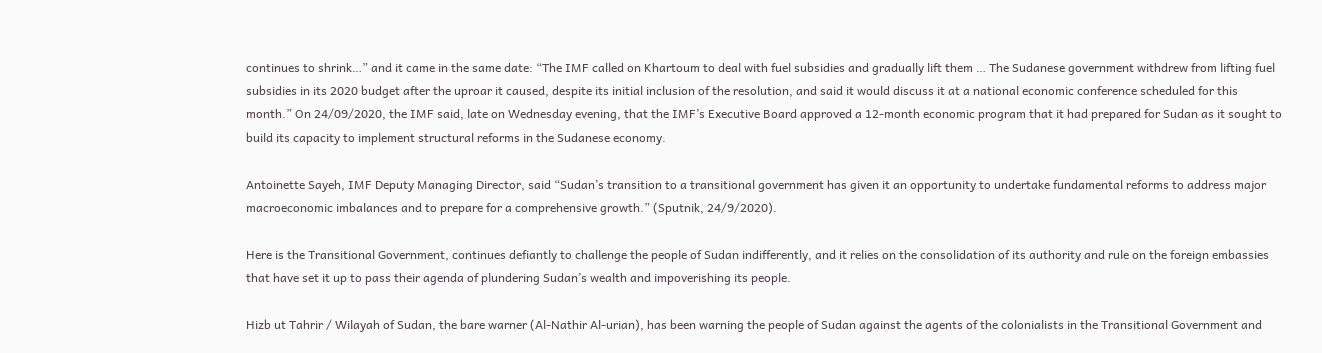continues to shrink…” and it came in the same date: “The IMF called on Khartoum to deal with fuel subsidies and gradually lift them … The Sudanese government withdrew from lifting fuel subsidies in its 2020 budget after the uproar it caused, despite its initial inclusion of the resolution, and said it would discuss it at a national economic conference scheduled for this month.” On 24/09/2020, the IMF said, late on Wednesday evening, that the IMF’s Executive Board approved a 12-month economic program that it had prepared for Sudan as it sought to build its capacity to implement structural reforms in the Sudanese economy.

Antoinette Sayeh, IMF Deputy Managing Director, said “Sudan’s transition to a transitional government has given it an opportunity to undertake fundamental reforms to address major macroeconomic imbalances and to prepare for a comprehensive growth.” (Sputnik, 24/9/2020).

Here is the Transitional Government, continues defiantly to challenge the people of Sudan indifferently, and it relies on the consolidation of its authority and rule on the foreign embassies that have set it up to pass their agenda of plundering Sudan’s wealth and impoverishing its people.

Hizb ut Tahrir / Wilayah of Sudan, the bare warner (Al-Nathir Al-urian), has been warning the people of Sudan against the agents of the colonialists in the Transitional Government and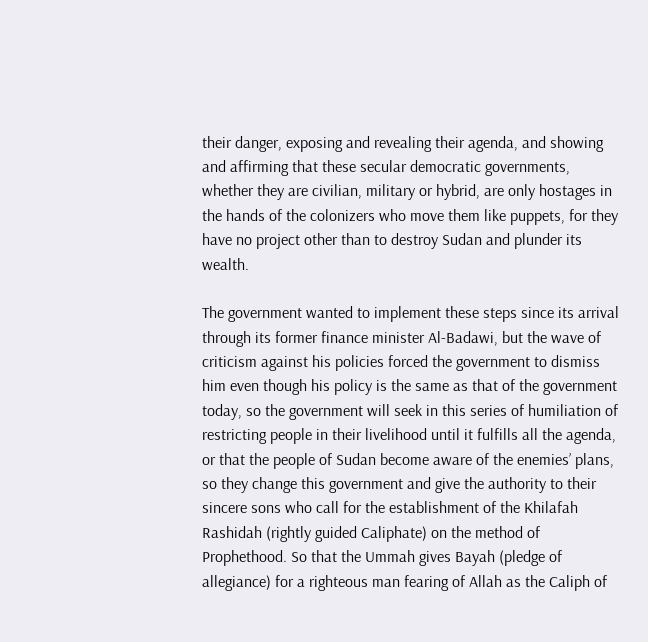their danger, exposing and revealing their agenda, and showing and affirming that these secular democratic governments, whether they are civilian, military or hybrid, are only hostages in the hands of the colonizers who move them like puppets, for they have no project other than to destroy Sudan and plunder its wealth.

The government wanted to implement these steps since its arrival through its former finance minister Al-Badawi, but the wave of criticism against his policies forced the government to dismiss him even though his policy is the same as that of the government today, so the government will seek in this series of humiliation of restricting people in their livelihood until it fulfills all the agenda, or that the people of Sudan become aware of the enemies’ plans, so they change this government and give the authority to their sincere sons who call for the establishment of the Khilafah Rashidah (rightly guided Caliphate) on the method of Prophethood. So that the Ummah gives Bayah (pledge of allegiance) for a righteous man fearing of Allah as the Caliph of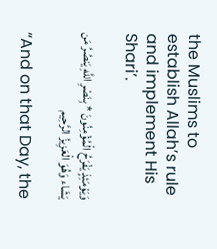the Muslims to establish Allah’s rule and implement His Shari’.

وَيَوْمَئِذٍ يَفْرَحُ الْمُؤْمِنُونَ * بِنَصْرِ اللَّهِ يَنصُرُ مَن يَشَاء وَهُوَ الْعَزِيزُ الرَّحِيم

“And on that Day, the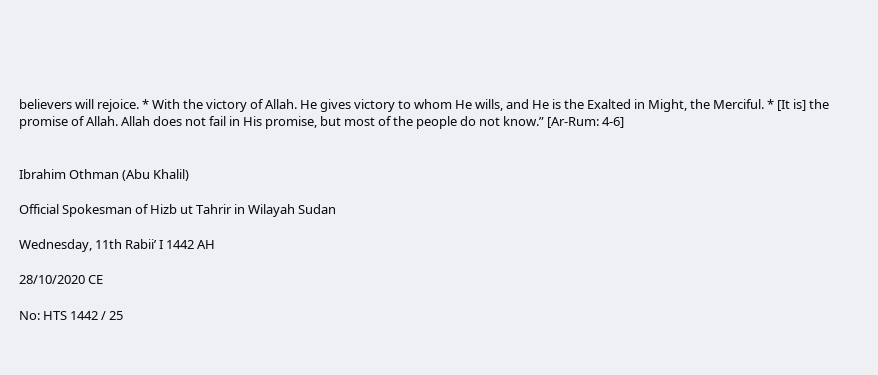believers will rejoice. * With the victory of Allah. He gives victory to whom He wills, and He is the Exalted in Might, the Merciful. * [It is] the promise of Allah. Allah does not fail in His promise, but most of the people do not know.” [Ar-Rum: 4-6]


Ibrahim Othman (Abu Khalil)

Official Spokesman of Hizb ut Tahrir in Wilayah Sudan

Wednesday, 11th Rabii’ I 1442 AH

28/10/2020 CE

No: HTS 1442 / 25